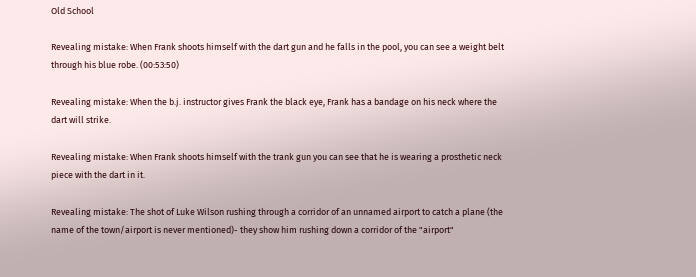Old School

Revealing mistake: When Frank shoots himself with the dart gun and he falls in the pool, you can see a weight belt through his blue robe. (00:53:50)

Revealing mistake: When the b.j. instructor gives Frank the black eye, Frank has a bandage on his neck where the dart will strike.

Revealing mistake: When Frank shoots himself with the trank gun you can see that he is wearing a prosthetic neck piece with the dart in it.

Revealing mistake: The shot of Luke Wilson rushing through a corridor of an unnamed airport to catch a plane (the name of the town/airport is never mentioned)- they show him rushing down a corridor of the "airport"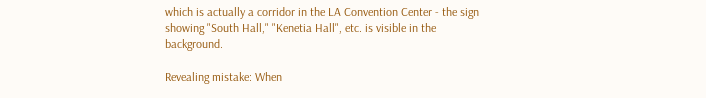which is actually a corridor in the LA Convention Center - the sign showing "South Hall," "Kenetia Hall", etc. is visible in the background.

Revealing mistake: When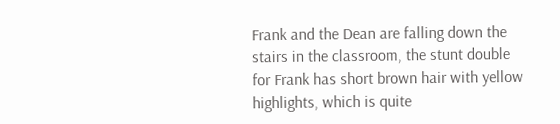Frank and the Dean are falling down the stairs in the classroom, the stunt double for Frank has short brown hair with yellow highlights, which is quite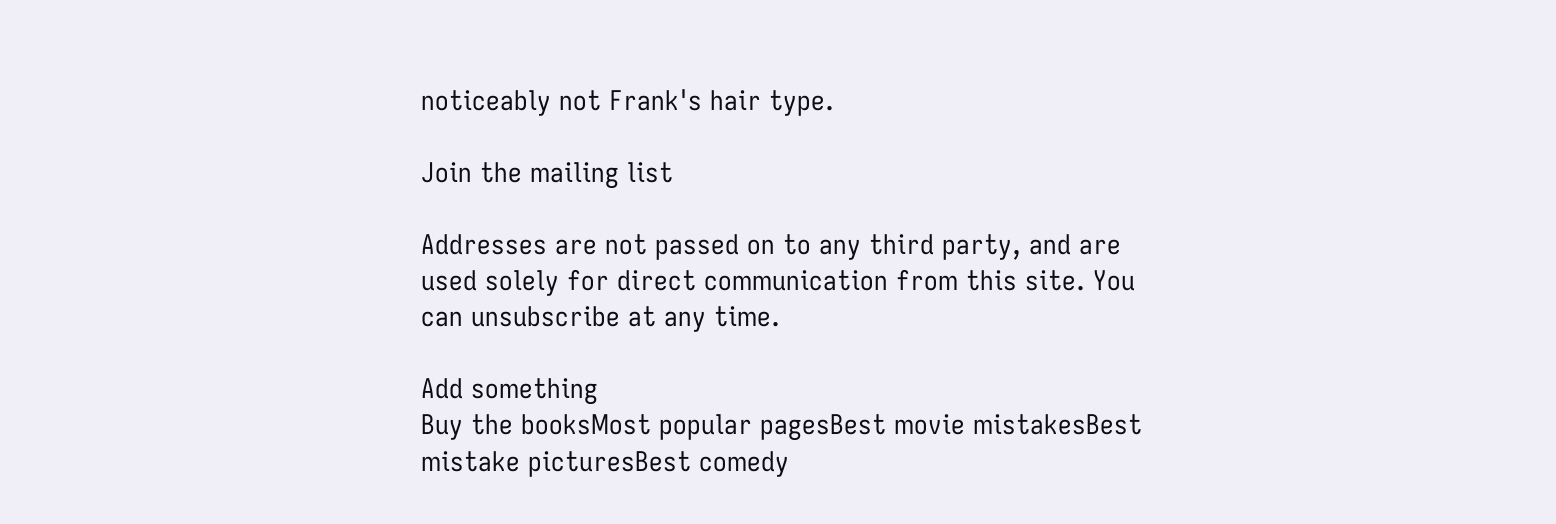noticeably not Frank's hair type.

Join the mailing list

Addresses are not passed on to any third party, and are used solely for direct communication from this site. You can unsubscribe at any time.

Add something
Buy the booksMost popular pagesBest movie mistakesBest mistake picturesBest comedy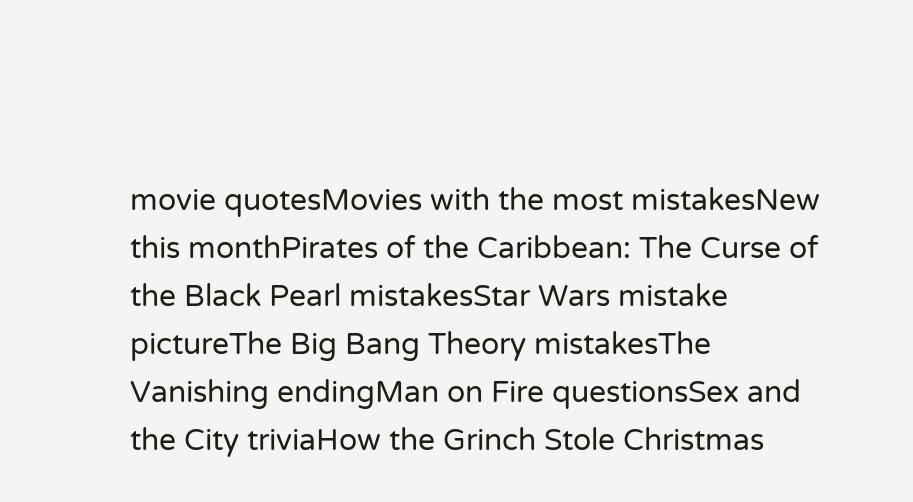movie quotesMovies with the most mistakesNew this monthPirates of the Caribbean: The Curse of the Black Pearl mistakesStar Wars mistake pictureThe Big Bang Theory mistakesThe Vanishing endingMan on Fire questionsSex and the City triviaHow the Grinch Stole Christmas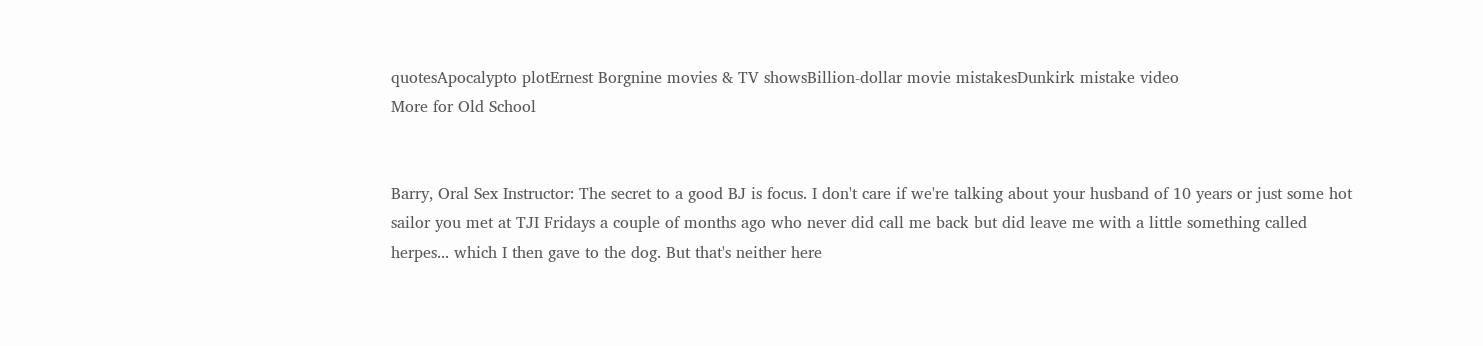quotesApocalypto plotErnest Borgnine movies & TV showsBillion-dollar movie mistakesDunkirk mistake video
More for Old School


Barry, Oral Sex Instructor: The secret to a good BJ is focus. I don't care if we're talking about your husband of 10 years or just some hot sailor you met at TJI Fridays a couple of months ago who never did call me back but did leave me with a little something called herpes... which I then gave to the dog. But that's neither here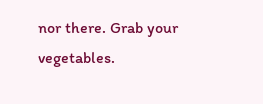nor there. Grab your vegetables.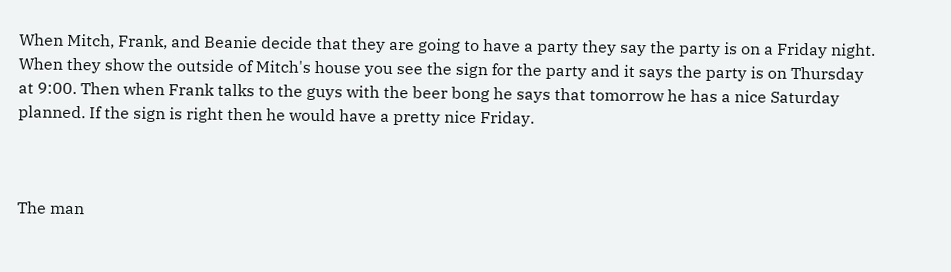When Mitch, Frank, and Beanie decide that they are going to have a party they say the party is on a Friday night. When they show the outside of Mitch's house you see the sign for the party and it says the party is on Thursday at 9:00. Then when Frank talks to the guys with the beer bong he says that tomorrow he has a nice Saturday planned. If the sign is right then he would have a pretty nice Friday.



The man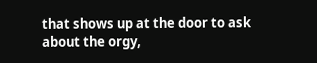that shows up at the door to ask about the orgy,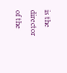is the director of the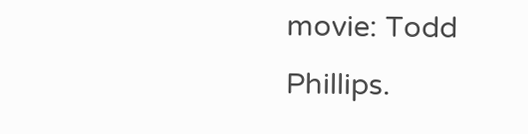movie: Todd Phillips.